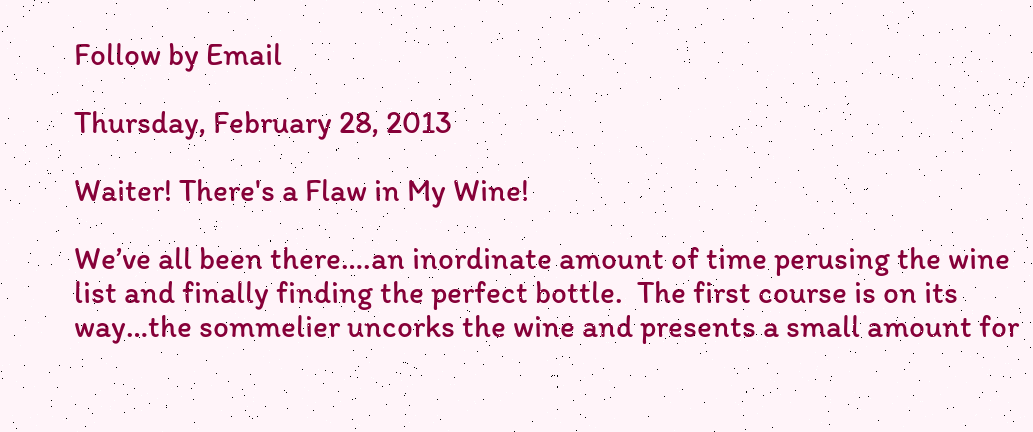Follow by Email

Thursday, February 28, 2013

Waiter! There's a Flaw in My Wine!

We’ve all been there….an inordinate amount of time perusing the wine list and finally finding the perfect bottle.  The first course is on its way…the sommelier uncorks the wine and presents a small amount for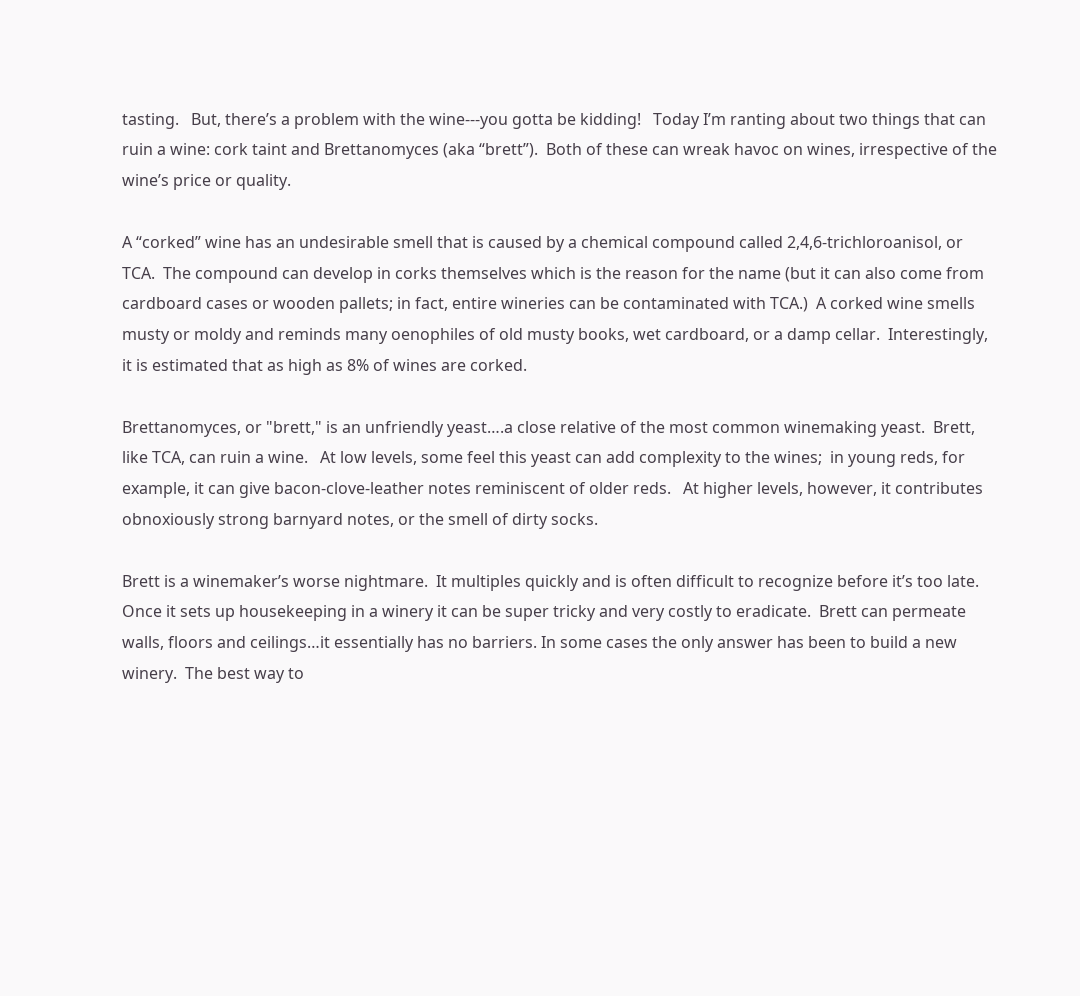tasting.   But, there’s a problem with the wine---you gotta be kidding!   Today I’m ranting about two things that can ruin a wine: cork taint and Brettanomyces (aka “brett”).  Both of these can wreak havoc on wines, irrespective of the wine’s price or quality.

A “corked” wine has an undesirable smell that is caused by a chemical compound called 2,4,6-trichloroanisol, or TCA.  The compound can develop in corks themselves which is the reason for the name (but it can also come from cardboard cases or wooden pallets; in fact, entire wineries can be contaminated with TCA.)  A corked wine smells musty or moldy and reminds many oenophiles of old musty books, wet cardboard, or a damp cellar.  Interestingly, it is estimated that as high as 8% of wines are corked.

Brettanomyces, or "brett," is an unfriendly yeast….a close relative of the most common winemaking yeast.  Brett, like TCA, can ruin a wine.   At low levels, some feel this yeast can add complexity to the wines;  in young reds, for example, it can give bacon-clove-leather notes reminiscent of older reds.   At higher levels, however, it contributes obnoxiously strong barnyard notes, or the smell of dirty socks.

Brett is a winemaker’s worse nightmare.  It multiples quickly and is often difficult to recognize before it’s too late.  Once it sets up housekeeping in a winery it can be super tricky and very costly to eradicate.  Brett can permeate walls, floors and ceilings…it essentially has no barriers. In some cases the only answer has been to build a new winery.  The best way to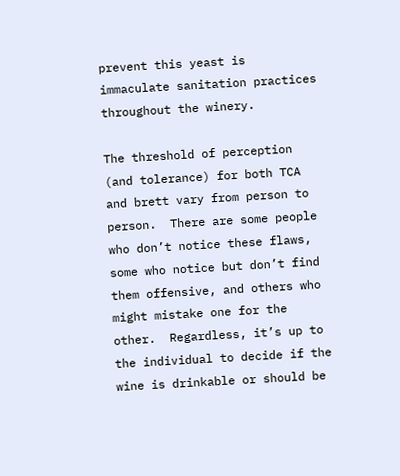prevent this yeast is immaculate sanitation practices throughout the winery.

The threshold of perception (and tolerance) for both TCA and brett vary from person to person.  There are some people who don’t notice these flaws, some who notice but don’t find them offensive, and others who might mistake one for the other.  Regardless, it’s up to the individual to decide if the wine is drinkable or should be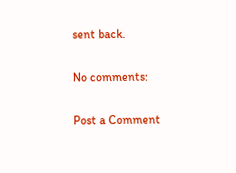sent back.

No comments:

Post a Comment